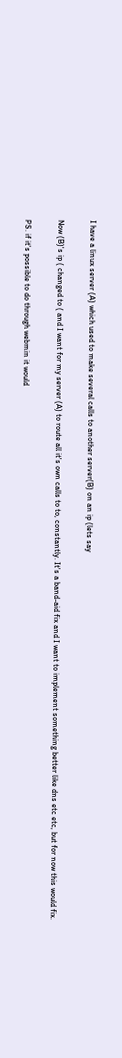I have a linux server (A) which used to make several calls to another server(B) on an ip (lets say

Now (B)'s ip ( changed to ( and I want for my server (A) to route all it's own calls to to, constantly. It's a band-aid fix and I want to implement something better like dns etc etc, but for now this would fix.

PS. if it's possible to do through webmin it would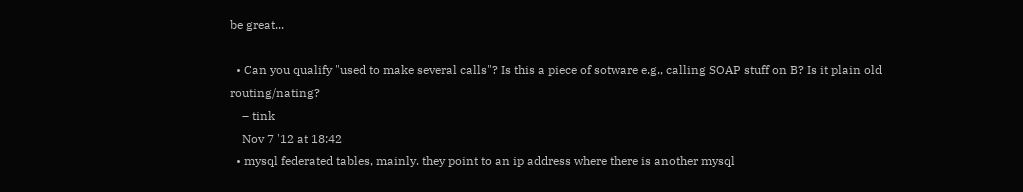be great...

  • Can you qualify "used to make several calls"? Is this a piece of sotware e.g., calling SOAP stuff on B? Is it plain old routing/nating?
    – tink
    Nov 7 '12 at 18:42
  • mysql federated tables, mainly. they point to an ip address where there is another mysql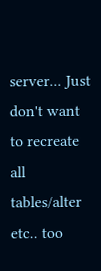server... Just don't want to recreate all tables/alter etc.. too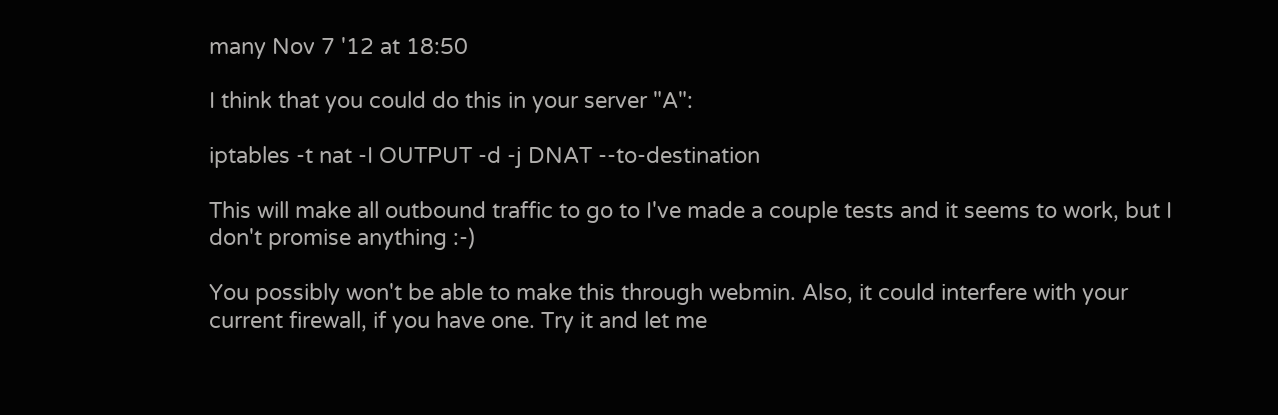many Nov 7 '12 at 18:50

I think that you could do this in your server "A":

iptables -t nat -I OUTPUT -d -j DNAT --to-destination

This will make all outbound traffic to go to I've made a couple tests and it seems to work, but I don't promise anything :-)

You possibly won't be able to make this through webmin. Also, it could interfere with your current firewall, if you have one. Try it and let me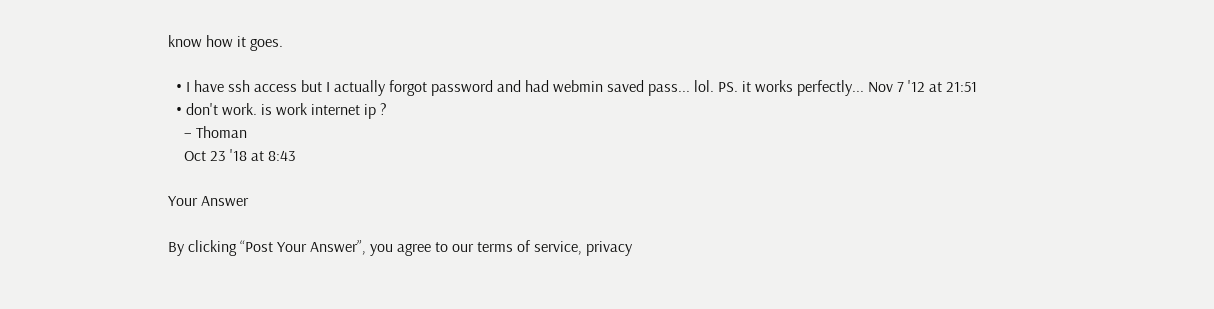know how it goes.

  • I have ssh access but I actually forgot password and had webmin saved pass... lol. PS. it works perfectly... Nov 7 '12 at 21:51
  • don't work. is work internet ip ?
    – Thoman
    Oct 23 '18 at 8:43

Your Answer

By clicking “Post Your Answer”, you agree to our terms of service, privacy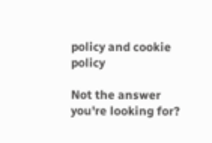policy and cookie policy

Not the answer you're looking for?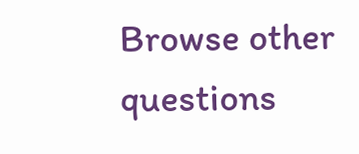Browse other questions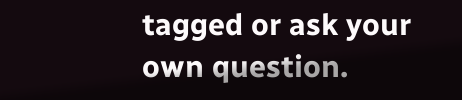tagged or ask your own question.